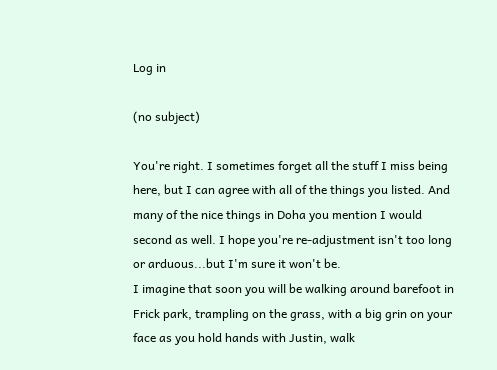Log in

(no subject)

You're right. I sometimes forget all the stuff I miss being here, but I can agree with all of the things you listed. And many of the nice things in Doha you mention I would second as well. I hope you're re-adjustment isn't too long or arduous...but I'm sure it won't be.
I imagine that soon you will be walking around barefoot in Frick park, trampling on the grass, with a big grin on your face as you hold hands with Justin, walk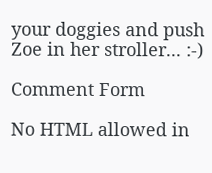your doggies and push Zoe in her stroller... :-)

Comment Form

No HTML allowed in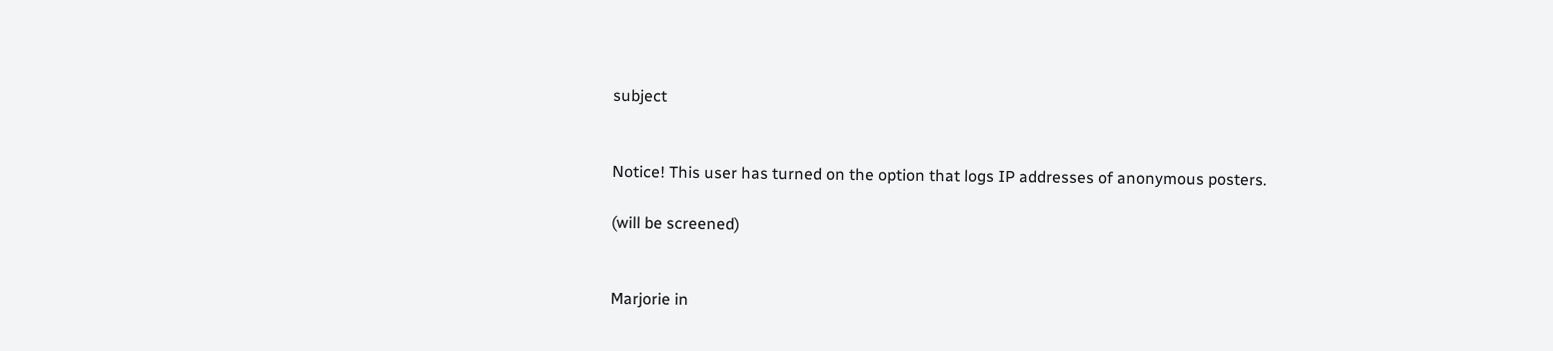subject


Notice! This user has turned on the option that logs IP addresses of anonymous posters.

(will be screened)


Marjorie in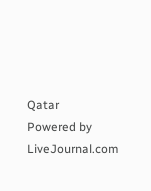Qatar
Powered by LiveJournal.com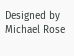Designed by Michael Rose